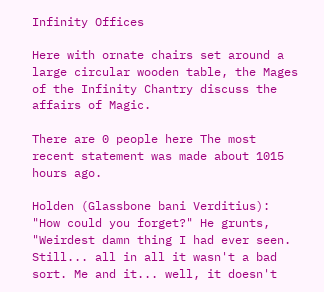Infinity Offices

Here with ornate chairs set around a large circular wooden table, the Mages of the Infinity Chantry discuss the affairs of Magic.

There are 0 people here The most recent statement was made about 1015 hours ago.

Holden (Glassbone bani Verditius): "How could you forget?" He grunts, "Weirdest damn thing I had ever seen. Still... all in all it wasn't a bad sort. Me and it... well, it doesn't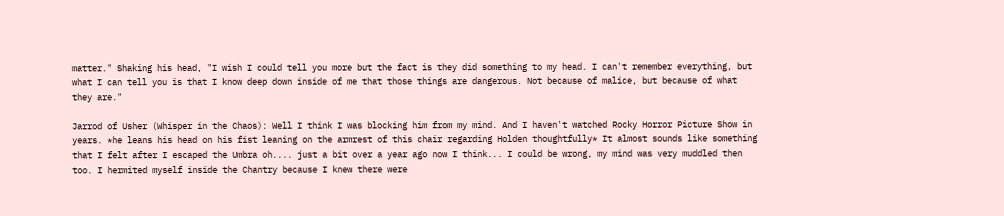matter." Shaking his head, "I wish I could tell you more but the fact is they did something to my head. I can't remember everything, but what I can tell you is that I know deep down inside of me that those things are dangerous. Not because of malice, but because of what they are."

Jarrod of Usher (Whisper in the Chaos): Well I think I was blocking him from my mind. And I haven't watched Rocky Horror Picture Show in years. *he leans his head on his fist leaning on the armrest of this chair regarding Holden thoughtfully* It almost sounds like something that I felt after I escaped the Umbra oh.... just a bit over a year ago now I think... I could be wrong, my mind was very muddled then too. I hermited myself inside the Chantry because I knew there were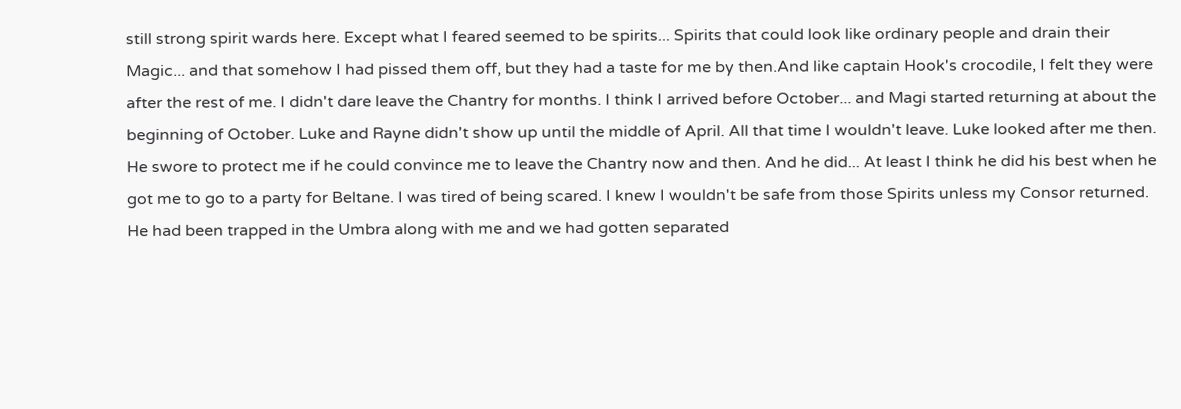still strong spirit wards here. Except what I feared seemed to be spirits... Spirits that could look like ordinary people and drain their Magic... and that somehow I had pissed them off, but they had a taste for me by then.And like captain Hook's crocodile, I felt they were after the rest of me. I didn't dare leave the Chantry for months. I think I arrived before October... and Magi started returning at about the beginning of October. Luke and Rayne didn't show up until the middle of April. All that time I wouldn't leave. Luke looked after me then. He swore to protect me if he could convince me to leave the Chantry now and then. And he did... At least I think he did his best when he got me to go to a party for Beltane. I was tired of being scared. I knew I wouldn't be safe from those Spirits unless my Consor returned. He had been trapped in the Umbra along with me and we had gotten separated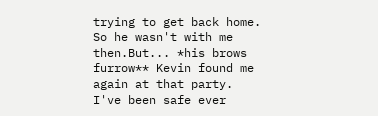trying to get back home. So he wasn't with me then.But... *his brows furrow** Kevin found me again at that party. I've been safe ever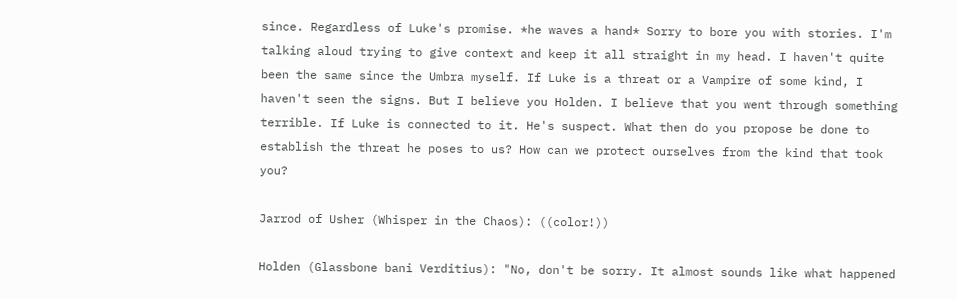since. Regardless of Luke's promise. *he waves a hand* Sorry to bore you with stories. I'm talking aloud trying to give context and keep it all straight in my head. I haven't quite been the same since the Umbra myself. If Luke is a threat or a Vampire of some kind, I haven't seen the signs. But I believe you Holden. I believe that you went through something terrible. If Luke is connected to it. He's suspect. What then do you propose be done to establish the threat he poses to us? How can we protect ourselves from the kind that took you?

Jarrod of Usher (Whisper in the Chaos): ((color!))

Holden (Glassbone bani Verditius): "No, don't be sorry. It almost sounds like what happened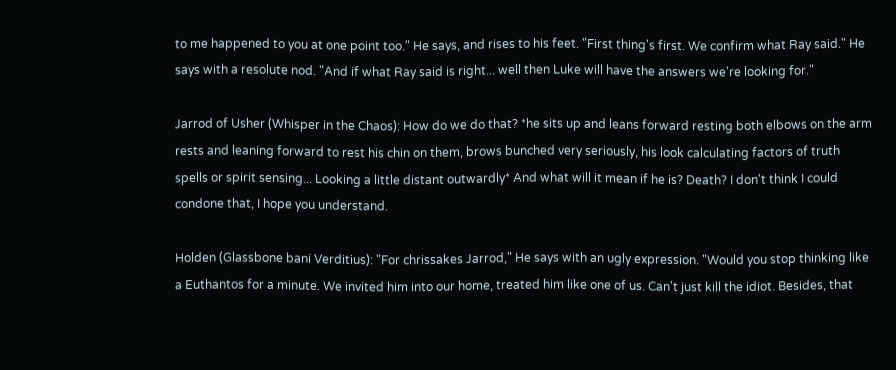to me happened to you at one point too." He says, and rises to his feet. "First thing's first. We confirm what Ray said." He says with a resolute nod. "And if what Ray said is right... well then Luke will have the answers we're looking for."

Jarrod of Usher (Whisper in the Chaos): How do we do that? *he sits up and leans forward resting both elbows on the arm rests and leaning forward to rest his chin on them, brows bunched very seriously, his look calculating factors of truth spells or spirit sensing... Looking a little distant outwardly* And what will it mean if he is? Death? I don't think I could condone that, I hope you understand.

Holden (Glassbone bani Verditius): "For chrissakes Jarrod," He says with an ugly expression. "Would you stop thinking like a Euthantos for a minute. We invited him into our home, treated him like one of us. Can't just kill the idiot. Besides, that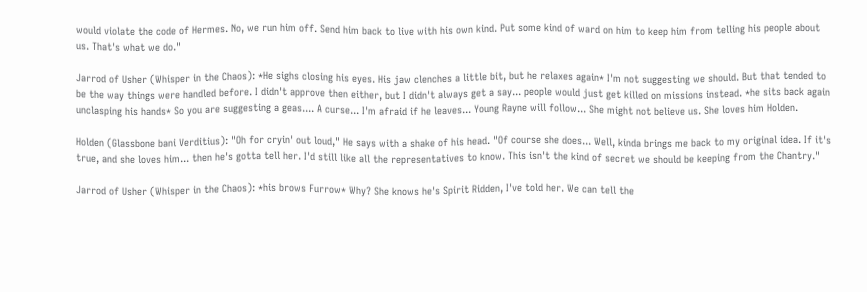would violate the code of Hermes. No, we run him off. Send him back to live with his own kind. Put some kind of ward on him to keep him from telling his people about us. That's what we do."

Jarrod of Usher (Whisper in the Chaos): *He sighs closing his eyes. His jaw clenches a little bit, but he relaxes again* I'm not suggesting we should. But that tended to be the way things were handled before. I didn't approve then either, but I didn't always get a say... people would just get killed on missions instead. *he sits back again unclasping his hands* So you are suggesting a geas.... A curse... I'm afraid if he leaves... Young Rayne will follow... She might not believe us. She loves him Holden.

Holden (Glassbone bani Verditius): "Oh for cryin' out loud," He says with a shake of his head. "Of course she does... Well, kinda brings me back to my original idea. If it's true, and she loves him... then he's gotta tell her. I'd still like all the representatives to know. This isn't the kind of secret we should be keeping from the Chantry."

Jarrod of Usher (Whisper in the Chaos): *his brows Furrow* Why? She knows he's Spirit Ridden, I've told her. We can tell the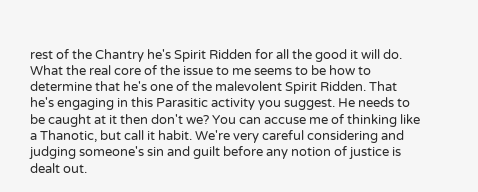rest of the Chantry he's Spirit Ridden for all the good it will do. What the real core of the issue to me seems to be how to determine that he's one of the malevolent Spirit Ridden. That he's engaging in this Parasitic activity you suggest. He needs to be caught at it then don't we? You can accuse me of thinking like a Thanotic, but call it habit. We're very careful considering and judging someone's sin and guilt before any notion of justice is dealt out.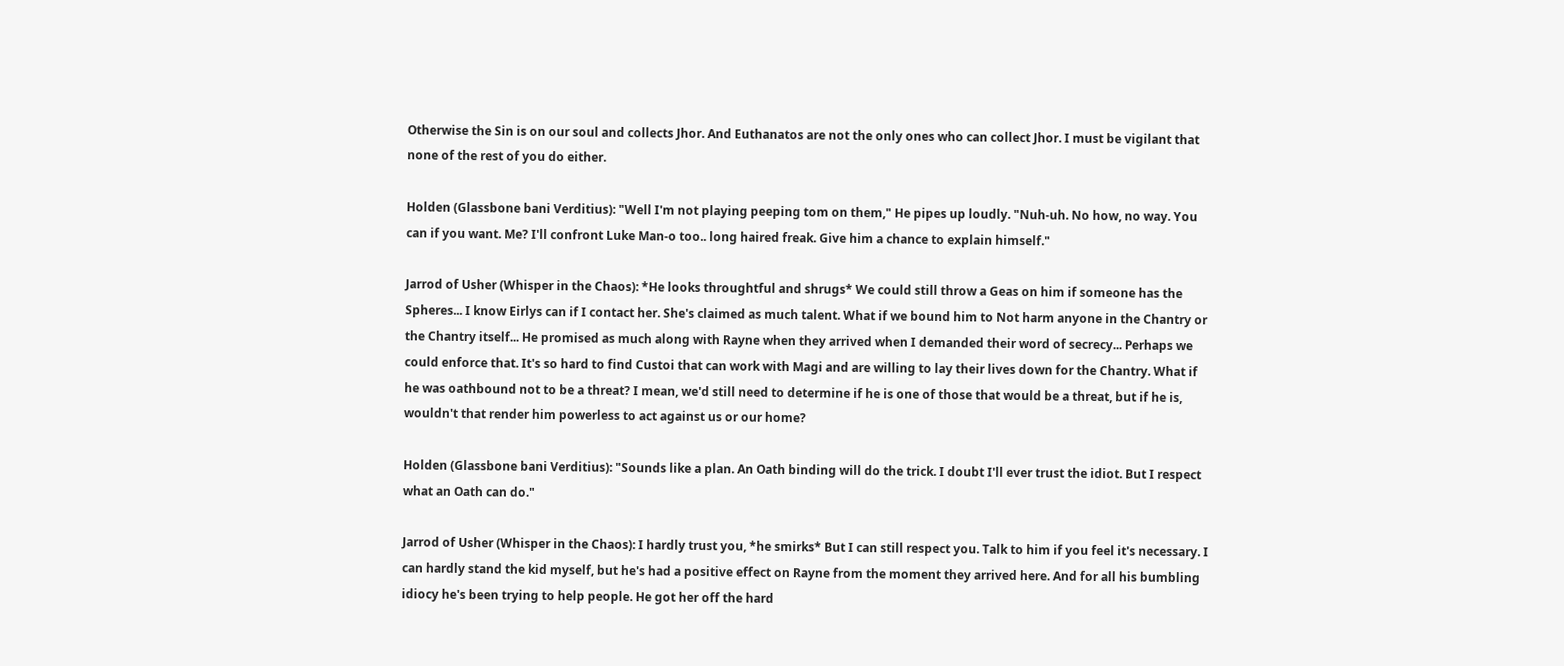Otherwise the Sin is on our soul and collects Jhor. And Euthanatos are not the only ones who can collect Jhor. I must be vigilant that none of the rest of you do either.

Holden (Glassbone bani Verditius): "Well I'm not playing peeping tom on them," He pipes up loudly. "Nuh-uh. No how, no way. You can if you want. Me? I'll confront Luke Man-o too.. long haired freak. Give him a chance to explain himself."

Jarrod of Usher (Whisper in the Chaos): *He looks throughtful and shrugs* We could still throw a Geas on him if someone has the Spheres... I know Eirlys can if I contact her. She's claimed as much talent. What if we bound him to Not harm anyone in the Chantry or the Chantry itself... He promised as much along with Rayne when they arrived when I demanded their word of secrecy... Perhaps we could enforce that. It's so hard to find Custoi that can work with Magi and are willing to lay their lives down for the Chantry. What if he was oathbound not to be a threat? I mean, we'd still need to determine if he is one of those that would be a threat, but if he is, wouldn't that render him powerless to act against us or our home?

Holden (Glassbone bani Verditius): "Sounds like a plan. An Oath binding will do the trick. I doubt I'll ever trust the idiot. But I respect what an Oath can do."

Jarrod of Usher (Whisper in the Chaos): I hardly trust you, *he smirks* But I can still respect you. Talk to him if you feel it's necessary. I can hardly stand the kid myself, but he's had a positive effect on Rayne from the moment they arrived here. And for all his bumbling idiocy he's been trying to help people. He got her off the hard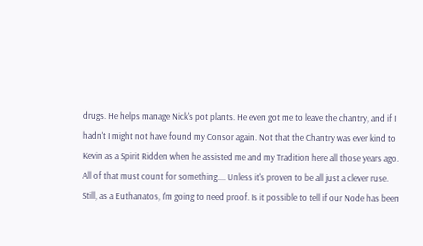drugs. He helps manage Nick's pot plants. He even got me to leave the chantry, and if I hadn't I might not have found my Consor again. Not that the Chantry was ever kind to Kevin as a Spirit Ridden when he assisted me and my Tradition here all those years ago. All of that must count for something.... Unless it's proven to be all just a clever ruse. Still, as a Euthanatos, I'm going to need proof. Is it possible to tell if our Node has been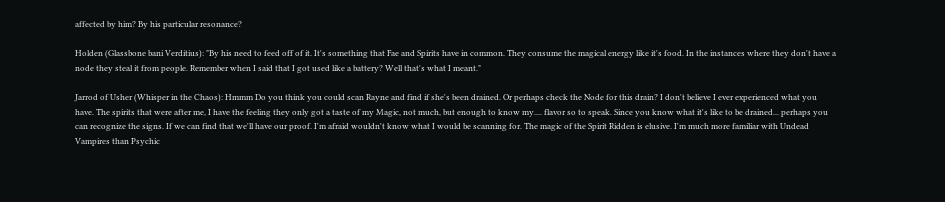affected by him? By his particular resonance?

Holden (Glassbone bani Verditius): "By his need to feed off of it. It's something that Fae and Spirits have in common. They consume the magical energy like it's food. In the instances where they don't have a node they steal it from people. Remember when I said that I got used like a battery? Well that's what I meant."

Jarrod of Usher (Whisper in the Chaos): Hmmm Do you think you could scan Rayne and find if she's been drained. Or perhaps check the Node for this drain? I don't believe I ever experienced what you have. The spirits that were after me, I have the feeling they only got a taste of my Magic, not much, but enough to know my.... flavor so to speak. Since you know what it's like to be drained... perhaps you can recognize the signs. If we can find that we'll have our proof. I'm afraid wouldn't know what I would be scanning for. The magic of the Spirit Ridden is elusive. I'm much more familiar with Undead Vampires than Psychic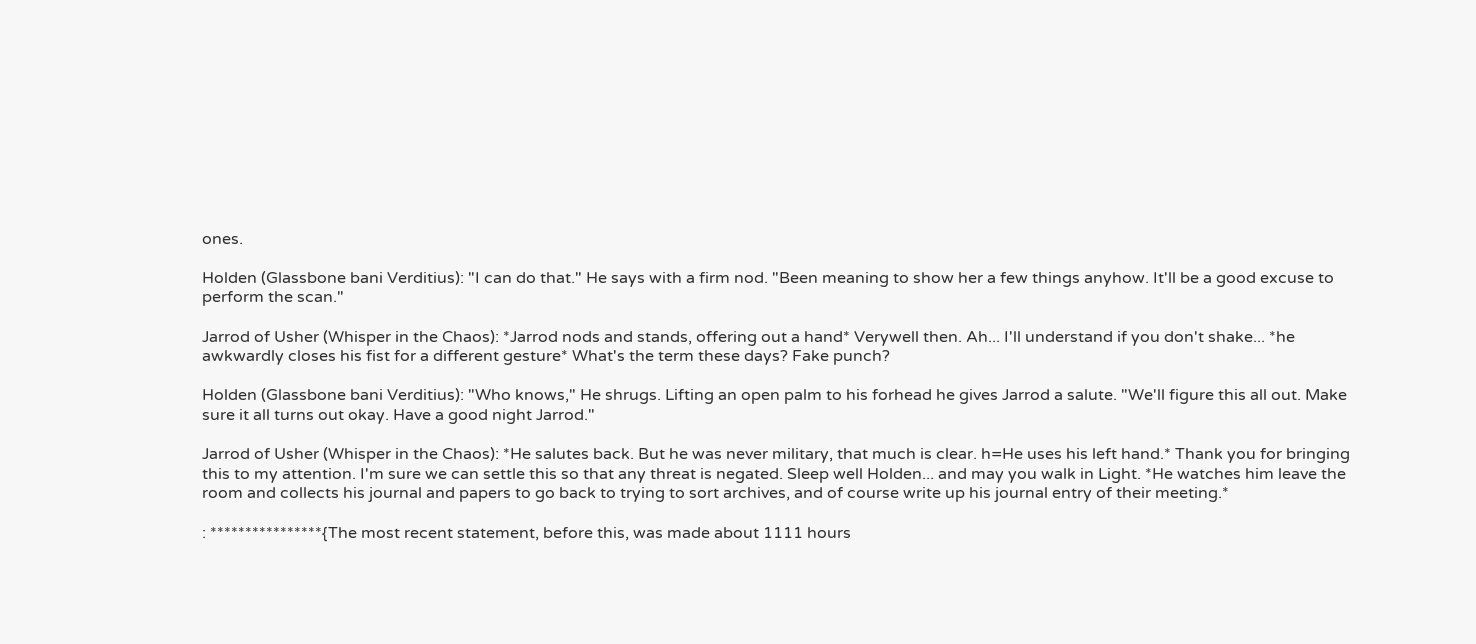ones.

Holden (Glassbone bani Verditius): "I can do that." He says with a firm nod. "Been meaning to show her a few things anyhow. It'll be a good excuse to perform the scan."

Jarrod of Usher (Whisper in the Chaos): *Jarrod nods and stands, offering out a hand* Verywell then. Ah... I'll understand if you don't shake... *he awkwardly closes his fist for a different gesture* What's the term these days? Fake punch?

Holden (Glassbone bani Verditius): "Who knows," He shrugs. Lifting an open palm to his forhead he gives Jarrod a salute. "We'll figure this all out. Make sure it all turns out okay. Have a good night Jarrod."

Jarrod of Usher (Whisper in the Chaos): *He salutes back. But he was never military, that much is clear. h=He uses his left hand.* Thank you for bringing this to my attention. I'm sure we can settle this so that any threat is negated. Sleep well Holden... and may you walk in Light. *He watches him leave the room and collects his journal and papers to go back to trying to sort archives, and of course write up his journal entry of their meeting.*

: ****************{The most recent statement, before this, was made about 1111 hours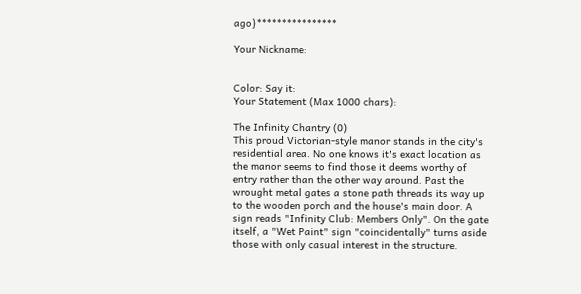ago}****************

Your Nickname:


Color: Say it:
Your Statement (Max 1000 chars):

The Infinity Chantry (0)
This proud Victorian-style manor stands in the city's residential area. No one knows it's exact location as the manor seems to find those it deems worthy of entry rather than the other way around. Past the wrought metal gates a stone path threads its way up to the wooden porch and the house's main door. A sign reads "Infinity Club: Members Only". On the gate itself, a "Wet Paint" sign "coincidentally" turns aside those with only casual interest in the structure.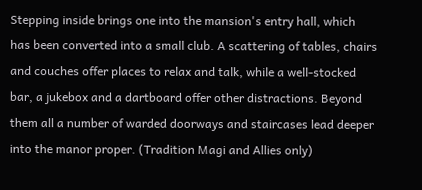Stepping inside brings one into the mansion's entry hall, which has been converted into a small club. A scattering of tables, chairs and couches offer places to relax and talk, while a well-stocked bar, a jukebox and a dartboard offer other distractions. Beyond them all a number of warded doorways and staircases lead deeper into the manor proper. (Tradition Magi and Allies only)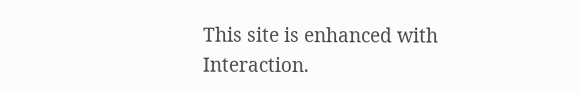This site is enhanced with Interaction.